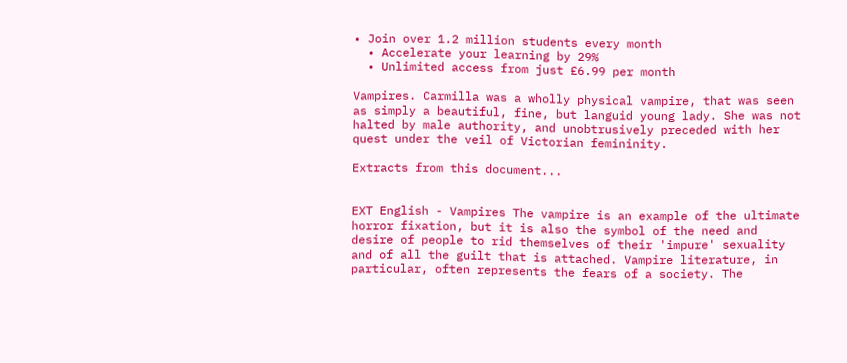• Join over 1.2 million students every month
  • Accelerate your learning by 29%
  • Unlimited access from just £6.99 per month

Vampires. Carmilla was a wholly physical vampire, that was seen as simply a beautiful, fine, but languid young lady. She was not halted by male authority, and unobtrusively preceded with her quest under the veil of Victorian femininity.

Extracts from this document...


EXT English - Vampires The vampire is an example of the ultimate horror fixation, but it is also the symbol of the need and desire of people to rid themselves of their 'impure' sexuality and of all the guilt that is attached. Vampire literature, in particular, often represents the fears of a society. The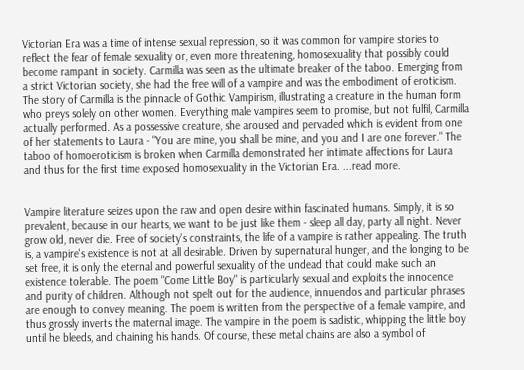Victorian Era was a time of intense sexual repression, so it was common for vampire stories to reflect the fear of female sexuality or, even more threatening, homosexuality that possibly could become rampant in society. Carmilla was seen as the ultimate breaker of the taboo. Emerging from a strict Victorian society, she had the free will of a vampire and was the embodiment of eroticism. The story of Carmilla is the pinnacle of Gothic Vampirism, illustrating a creature in the human form who preys solely on other women. Everything male vampires seem to promise, but not fulfil, Carmilla actually performed. As a possessive creature, she aroused and pervaded which is evident from one of her statements to Laura - "You are mine, you shall be mine, and you and I are one forever." The taboo of homoeroticism is broken when Carmilla demonstrated her intimate affections for Laura and thus for the first time exposed homosexuality in the Victorian Era. ...read more.


Vampire literature seizes upon the raw and open desire within fascinated humans. Simply, it is so prevalent, because in our hearts, we want to be just like them - sleep all day, party all night. Never grow old, never die. Free of society's constraints, the life of a vampire is rather appealing. The truth is, a vampire's existence is not at all desirable. Driven by supernatural hunger, and the longing to be set free, it is only the eternal and powerful sexuality of the undead that could make such an existence tolerable. The poem "Come Little Boy" is particularly sexual and exploits the innocence and purity of children. Although not spelt out for the audience, innuendos and particular phrases are enough to convey meaning. The poem is written from the perspective of a female vampire, and thus grossly inverts the maternal image. The vampire in the poem is sadistic, whipping the little boy until he bleeds, and chaining his hands. Of course, these metal chains are also a symbol of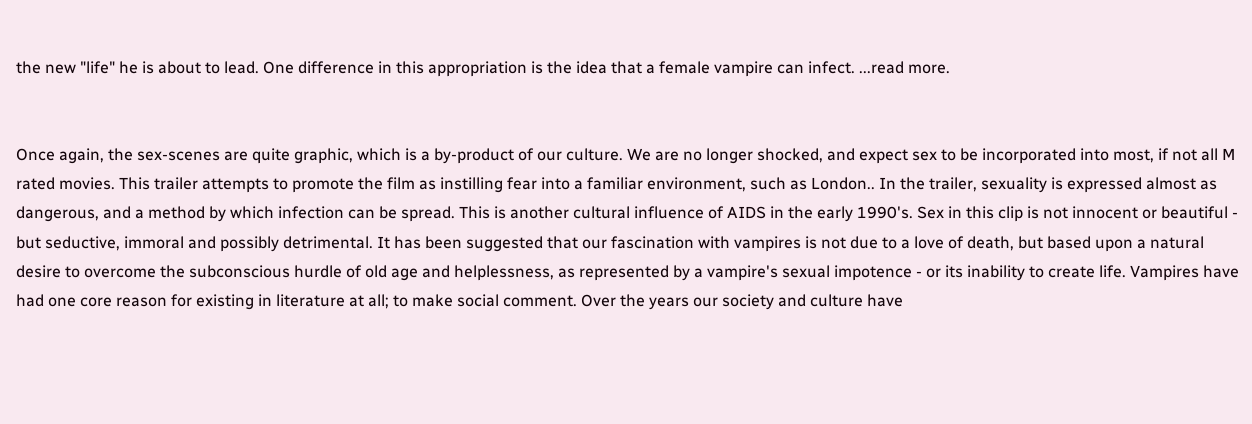the new "life" he is about to lead. One difference in this appropriation is the idea that a female vampire can infect. ...read more.


Once again, the sex-scenes are quite graphic, which is a by-product of our culture. We are no longer shocked, and expect sex to be incorporated into most, if not all M rated movies. This trailer attempts to promote the film as instilling fear into a familiar environment, such as London.. In the trailer, sexuality is expressed almost as dangerous, and a method by which infection can be spread. This is another cultural influence of AIDS in the early 1990's. Sex in this clip is not innocent or beautiful - but seductive, immoral and possibly detrimental. It has been suggested that our fascination with vampires is not due to a love of death, but based upon a natural desire to overcome the subconscious hurdle of old age and helplessness, as represented by a vampire's sexual impotence - or its inability to create life. Vampires have had one core reason for existing in literature at all; to make social comment. Over the years our society and culture have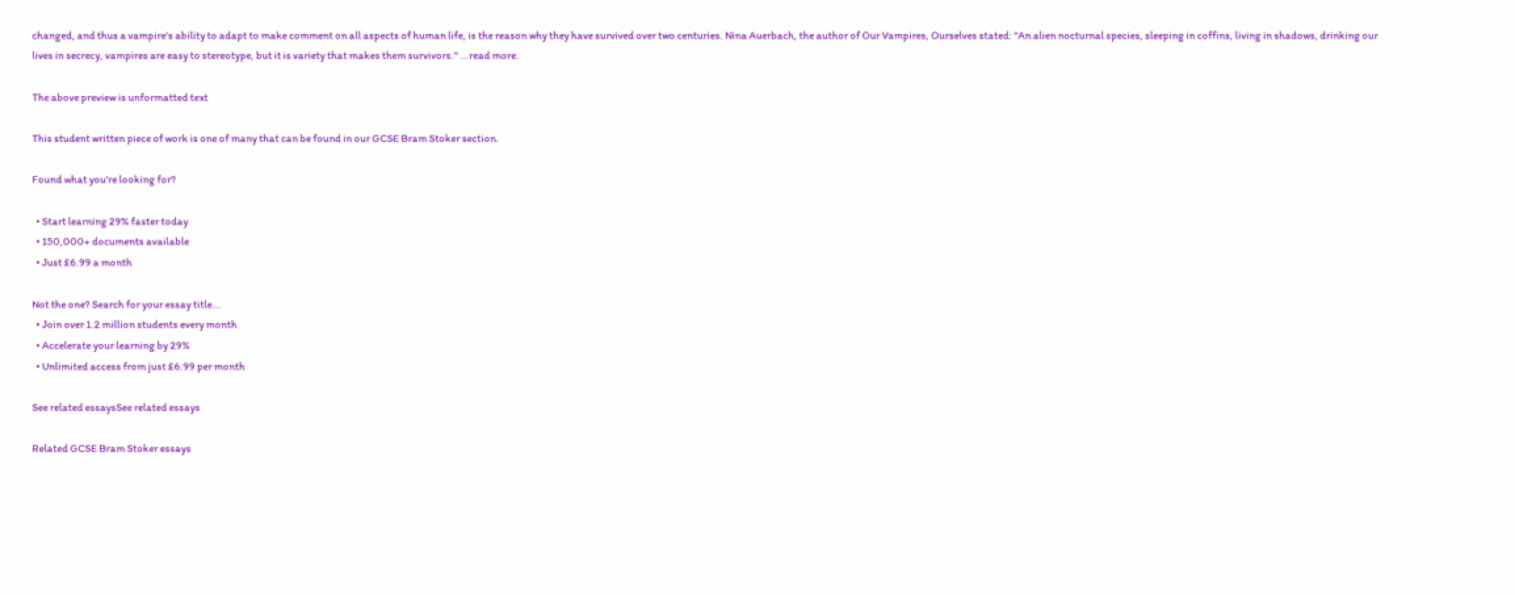changed, and thus a vampire's ability to adapt to make comment on all aspects of human life, is the reason why they have survived over two centuries. Nina Auerbach, the author of Our Vampires, Ourselves stated: "An alien nocturnal species, sleeping in coffins, living in shadows, drinking our lives in secrecy, vampires are easy to stereotype, but it is variety that makes them survivors." ...read more.

The above preview is unformatted text

This student written piece of work is one of many that can be found in our GCSE Bram Stoker section.

Found what you're looking for?

  • Start learning 29% faster today
  • 150,000+ documents available
  • Just £6.99 a month

Not the one? Search for your essay title...
  • Join over 1.2 million students every month
  • Accelerate your learning by 29%
  • Unlimited access from just £6.99 per month

See related essaysSee related essays

Related GCSE Bram Stoker essays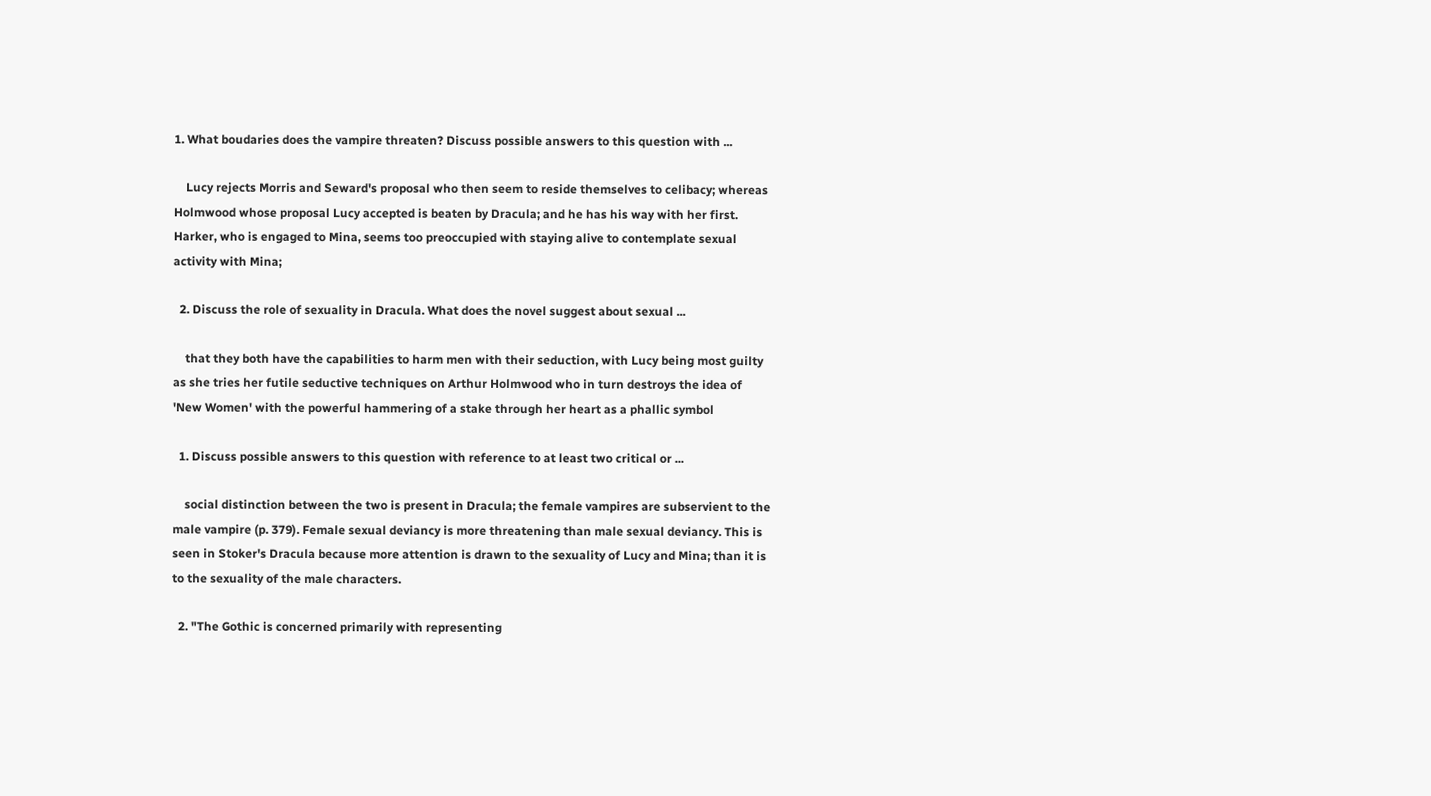1. What boudaries does the vampire threaten? Discuss possible answers to this question with ...

    Lucy rejects Morris and Seward's proposal who then seem to reside themselves to celibacy; whereas Holmwood whose proposal Lucy accepted is beaten by Dracula; and he has his way with her first. Harker, who is engaged to Mina, seems too preoccupied with staying alive to contemplate sexual activity with Mina;

  2. Discuss the role of sexuality in Dracula. What does the novel suggest about sexual ...

    that they both have the capabilities to harm men with their seduction, with Lucy being most guilty as she tries her futile seductive techniques on Arthur Holmwood who in turn destroys the idea of 'New Women' with the powerful hammering of a stake through her heart as a phallic symbol

  1. Discuss possible answers to this question with reference to at least two critical or ...

    social distinction between the two is present in Dracula; the female vampires are subservient to the male vampire (p. 379). Female sexual deviancy is more threatening than male sexual deviancy. This is seen in Stoker's Dracula because more attention is drawn to the sexuality of Lucy and Mina; than it is to the sexuality of the male characters.

  2. "The Gothic is concerned primarily with representing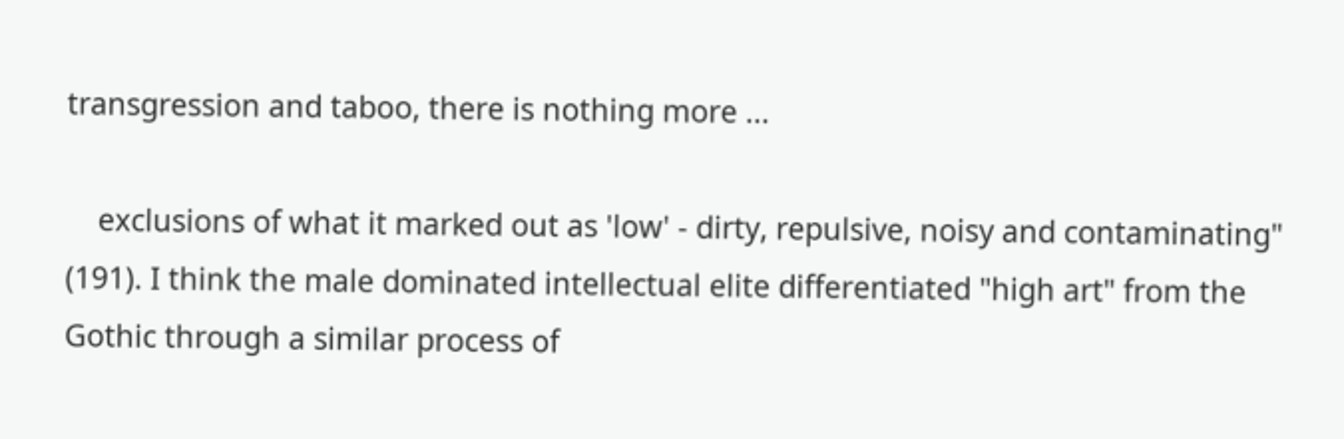transgression and taboo, there is nothing more ...

    exclusions of what it marked out as 'low' - dirty, repulsive, noisy and contaminating" (191). I think the male dominated intellectual elite differentiated "high art" from the Gothic through a similar process of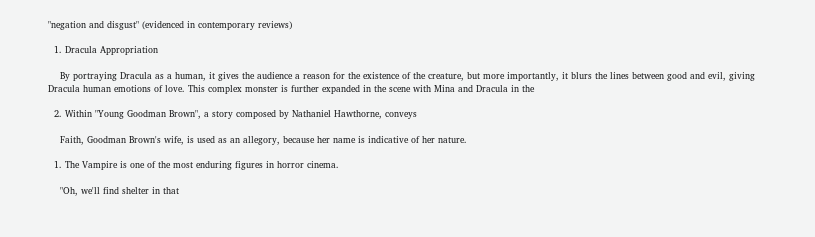"negation and disgust" (evidenced in contemporary reviews)

  1. Dracula Appropriation

    By portraying Dracula as a human, it gives the audience a reason for the existence of the creature, but more importantly, it blurs the lines between good and evil, giving Dracula human emotions of love. This complex monster is further expanded in the scene with Mina and Dracula in the

  2. Within "Young Goodman Brown", a story composed by Nathaniel Hawthorne, conveys

    Faith, Goodman Brown's wife, is used as an allegory, because her name is indicative of her nature.

  1. The Vampire is one of the most enduring figures in horror cinema.

    "Oh, we'll find shelter in that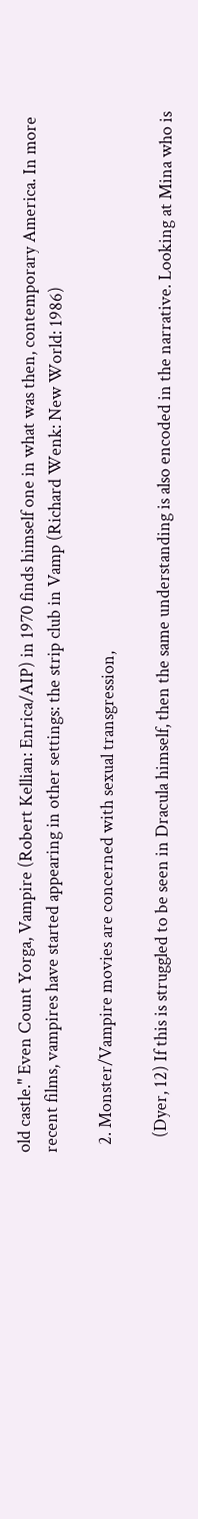old castle." Even Count Yorga, Vampire (Robert Kellian: Enrica/AIP) in 1970 finds himself one in what was then, contemporary America. In more recent films, vampires have started appearing in other settings: the strip club in Vamp (Richard Wenk: New World: 1986)

  2. Monster/Vampire movies are concerned with sexual transgression,

    (Dyer, 12) If this is struggled to be seen in Dracula himself, then the same understanding is also encoded in the narrative. Looking at Mina who is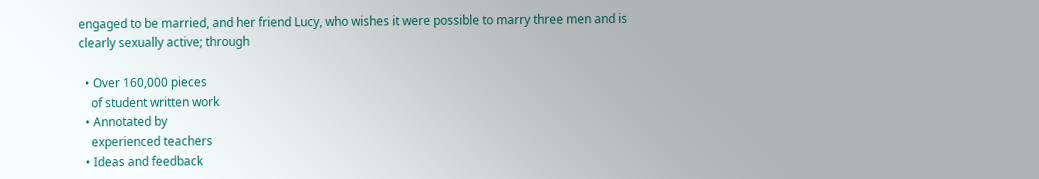engaged to be married, and her friend Lucy, who wishes it were possible to marry three men and is clearly sexually active; through

  • Over 160,000 pieces
    of student written work
  • Annotated by
    experienced teachers
  • Ideas and feedback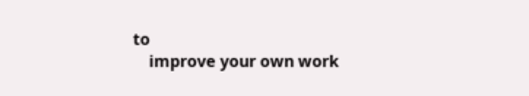to
    improve your own work